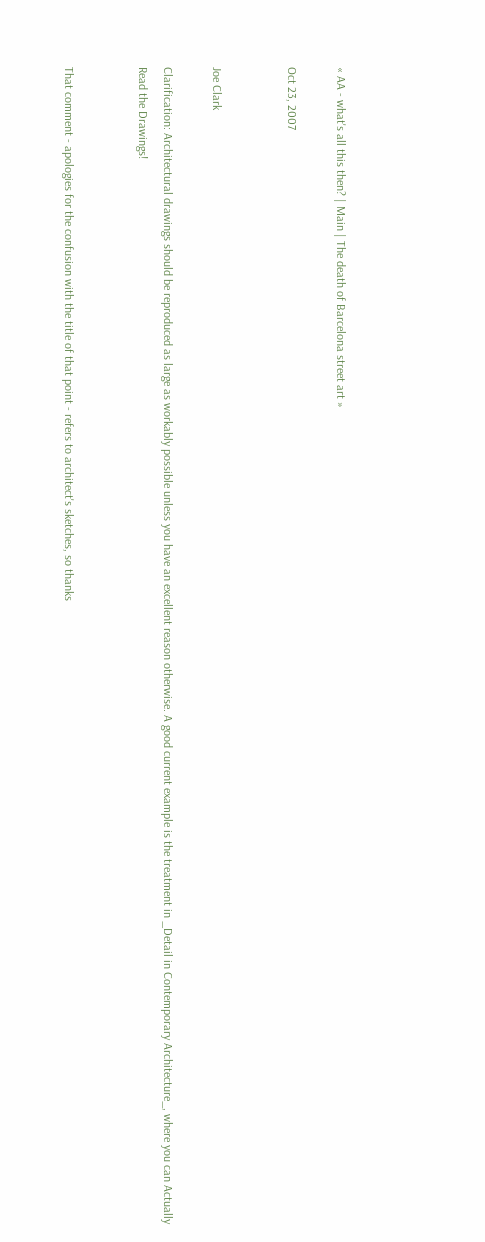« AA - what's all this then? | Main | The death of Barcelona street art »

Oct 23, 2007


Joe Clark

Clarification: Architectural drawings should be reproduced as large as workably possible unless you have an excellent reason otherwise. A good current example is the treatment in _Detail in Contemporary Architecture_, where you can Actually Read the Drawings!


That comment - apologies for the confusion with the title of that point - refers to architect's sketches, so thanks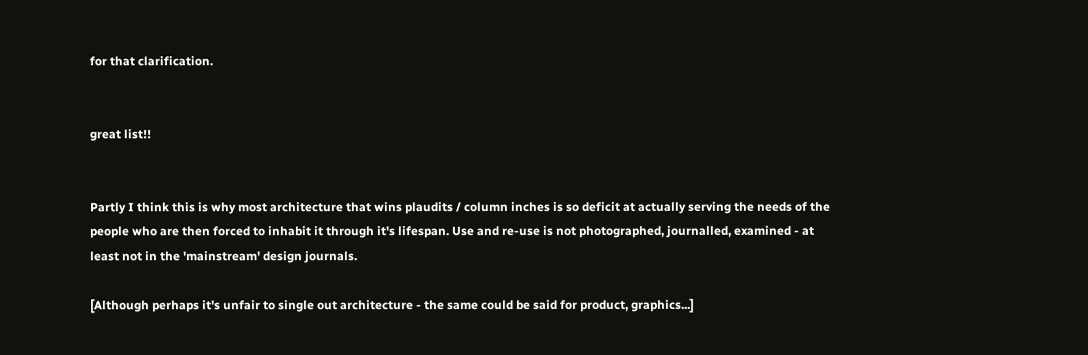for that clarification.


great list!!


Partly I think this is why most architecture that wins plaudits / column inches is so deficit at actually serving the needs of the people who are then forced to inhabit it through it's lifespan. Use and re-use is not photographed, journalled, examined - at least not in the 'mainstream' design journals.

[Although perhaps it's unfair to single out architecture - the same could be said for product, graphics...]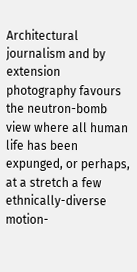Architectural journalism and by extension photography favours the neutron-bomb view where all human life has been expunged, or perhaps, at a stretch a few ethnically-diverse motion-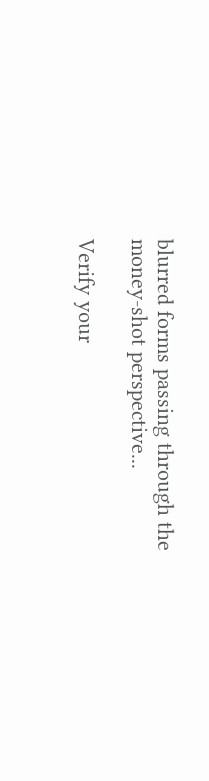blurred forms passing through the money-shot perspective...

Verify your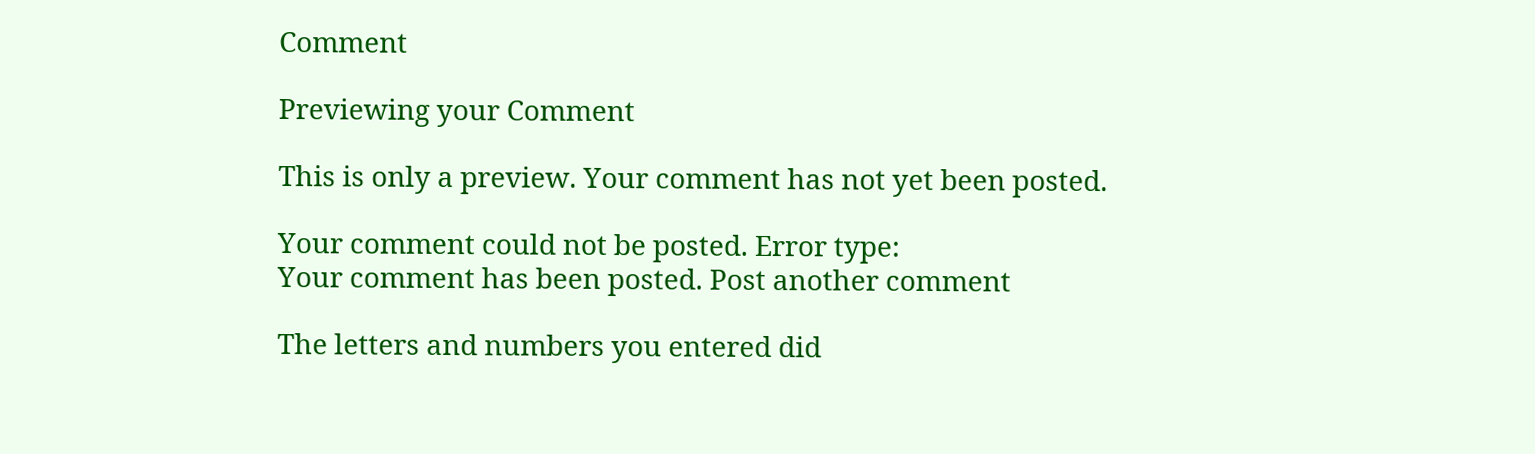Comment

Previewing your Comment

This is only a preview. Your comment has not yet been posted.

Your comment could not be posted. Error type:
Your comment has been posted. Post another comment

The letters and numbers you entered did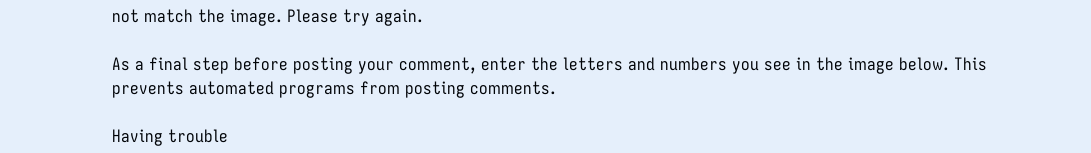not match the image. Please try again.

As a final step before posting your comment, enter the letters and numbers you see in the image below. This prevents automated programs from posting comments.

Having trouble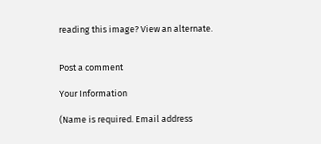reading this image? View an alternate.


Post a comment

Your Information

(Name is required. Email address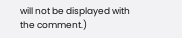will not be displayed with the comment.)